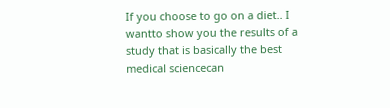If you choose to go on a diet.. I wantto show you the results of a study that is basically the best medical sciencecan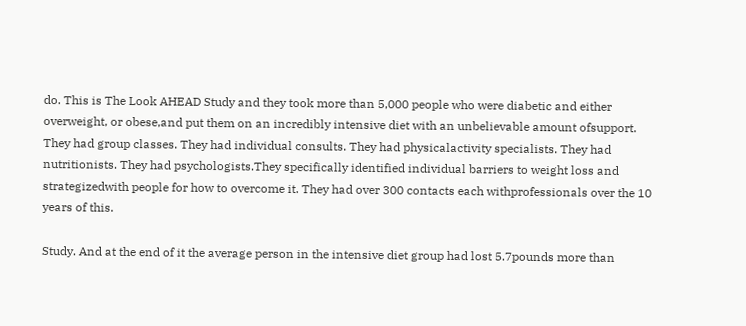do. This is The Look AHEAD Study and they took more than 5,000 people who were diabetic and either overweight, or obese,and put them on an incredibly intensive diet with an unbelievable amount ofsupport. They had group classes. They had individual consults. They had physicalactivity specialists. They had nutritionists. They had psychologists.They specifically identified individual barriers to weight loss and strategizedwith people for how to overcome it. They had over 300 contacts each withprofessionals over the 10 years of this.

Study. And at the end of it the average person in the intensive diet group had lost 5.7pounds more than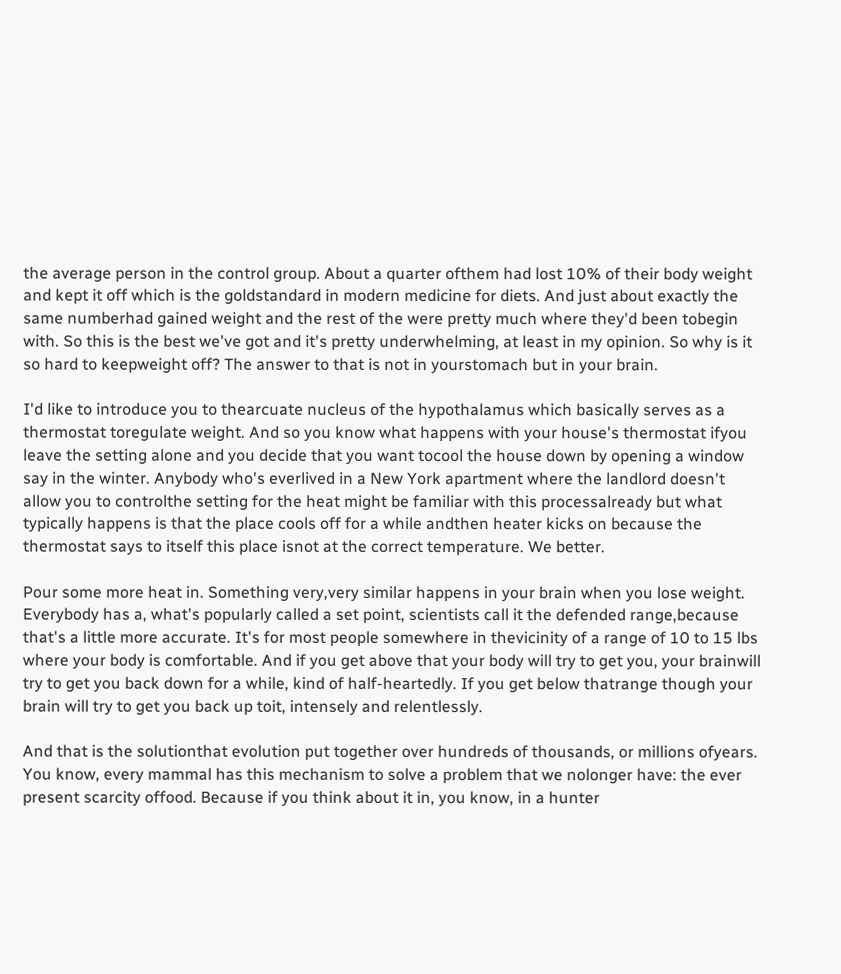the average person in the control group. About a quarter ofthem had lost 10% of their body weight and kept it off which is the goldstandard in modern medicine for diets. And just about exactly the same numberhad gained weight and the rest of the were pretty much where they'd been tobegin with. So this is the best we've got and it's pretty underwhelming, at least in my opinion. So why is it so hard to keepweight off? The answer to that is not in yourstomach but in your brain.

I'd like to introduce you to thearcuate nucleus of the hypothalamus which basically serves as a thermostat toregulate weight. And so you know what happens with your house's thermostat ifyou leave the setting alone and you decide that you want tocool the house down by opening a window say in the winter. Anybody who's everlived in a New York apartment where the landlord doesn't allow you to controlthe setting for the heat might be familiar with this processalready but what typically happens is that the place cools off for a while andthen heater kicks on because the thermostat says to itself this place isnot at the correct temperature. We better.

Pour some more heat in. Something very,very similar happens in your brain when you lose weight. Everybody has a, what's popularly called a set point, scientists call it the defended range,because that's a little more accurate. It's for most people somewhere in thevicinity of a range of 10 to 15 lbs where your body is comfortable. And if you get above that your body will try to get you, your brainwill try to get you back down for a while, kind of half-heartedly. If you get below thatrange though your brain will try to get you back up toit, intensely and relentlessly.

And that is the solutionthat evolution put together over hundreds of thousands, or millions ofyears. You know, every mammal has this mechanism to solve a problem that we nolonger have: the ever present scarcity offood. Because if you think about it in, you know, in a hunter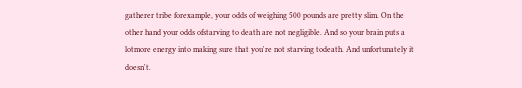gatherer tribe forexample, your odds of weighing 500 pounds are pretty slim. On the other hand your odds ofstarving to death are not negligible. And so your brain puts a lotmore energy into making sure that you're not starving todeath. And unfortunately it doesn't.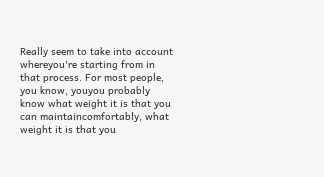Really seem to take into account whereyou're starting from in that process. For most people, you know, youyou probably know what weight it is that you can maintaincomfortably, what weight it is that you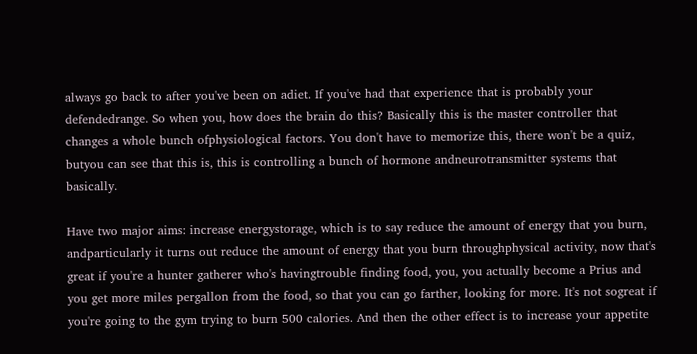always go back to after you've been on adiet. If you've had that experience that is probably your defendedrange. So when you, how does the brain do this? Basically this is the master controller that changes a whole bunch ofphysiological factors. You don't have to memorize this, there won't be a quiz, butyou can see that this is, this is controlling a bunch of hormone andneurotransmitter systems that basically.

Have two major aims: increase energystorage, which is to say reduce the amount of energy that you burn, andparticularly it turns out reduce the amount of energy that you burn throughphysical activity, now that's great if you're a hunter gatherer who's havingtrouble finding food, you, you actually become a Prius and you get more miles pergallon from the food, so that you can go farther, looking for more. It's not sogreat if you're going to the gym trying to burn 500 calories. And then the other effect is to increase your appetite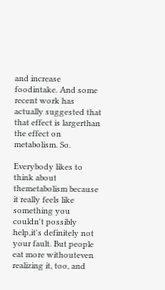and increase foodintake. And some recent work has actually suggested that that effect is largerthan the effect on metabolism. So.

Everybody likes to think about themetabolism because it really feels like something you couldn't possibly help,it's definitely not your fault. But people eat more withouteven realizing it, too, and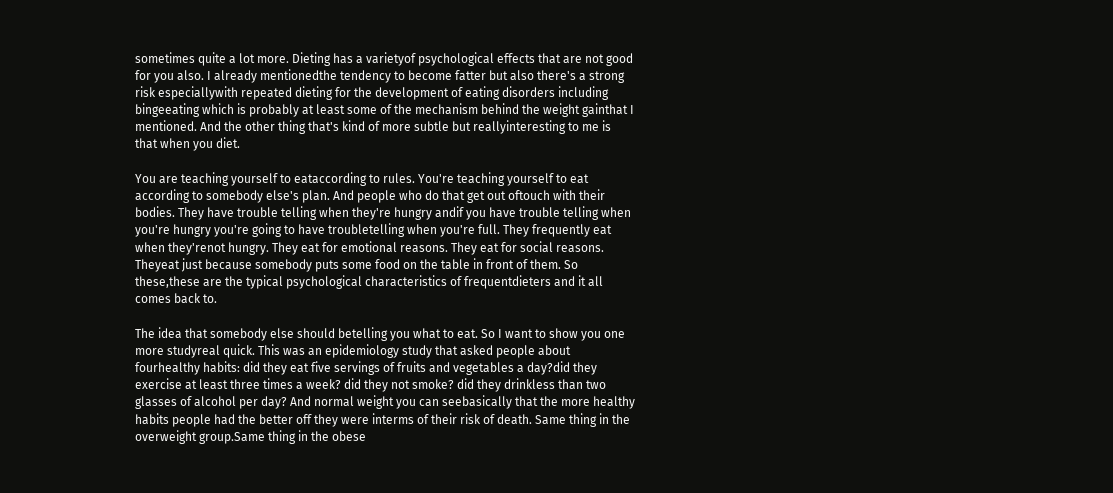sometimes quite a lot more. Dieting has a varietyof psychological effects that are not good for you also. I already mentionedthe tendency to become fatter but also there's a strong risk especiallywith repeated dieting for the development of eating disorders including bingeeating which is probably at least some of the mechanism behind the weight gainthat I mentioned. And the other thing that's kind of more subtle but reallyinteresting to me is that when you diet.

You are teaching yourself to eataccording to rules. You're teaching yourself to eat according to somebody else's plan. And people who do that get out oftouch with their bodies. They have trouble telling when they're hungry andif you have trouble telling when you're hungry you're going to have troubletelling when you're full. They frequently eat when they'renot hungry. They eat for emotional reasons. They eat for social reasons. Theyeat just because somebody puts some food on the table in front of them. So these,these are the typical psychological characteristics of frequentdieters and it all comes back to.

The idea that somebody else should betelling you what to eat. So I want to show you one more studyreal quick. This was an epidemiology study that asked people about fourhealthy habits: did they eat five servings of fruits and vegetables a day?did they exercise at least three times a week? did they not smoke? did they drinkless than two glasses of alcohol per day? And normal weight you can seebasically that the more healthy habits people had the better off they were interms of their risk of death. Same thing in the overweight group.Same thing in the obese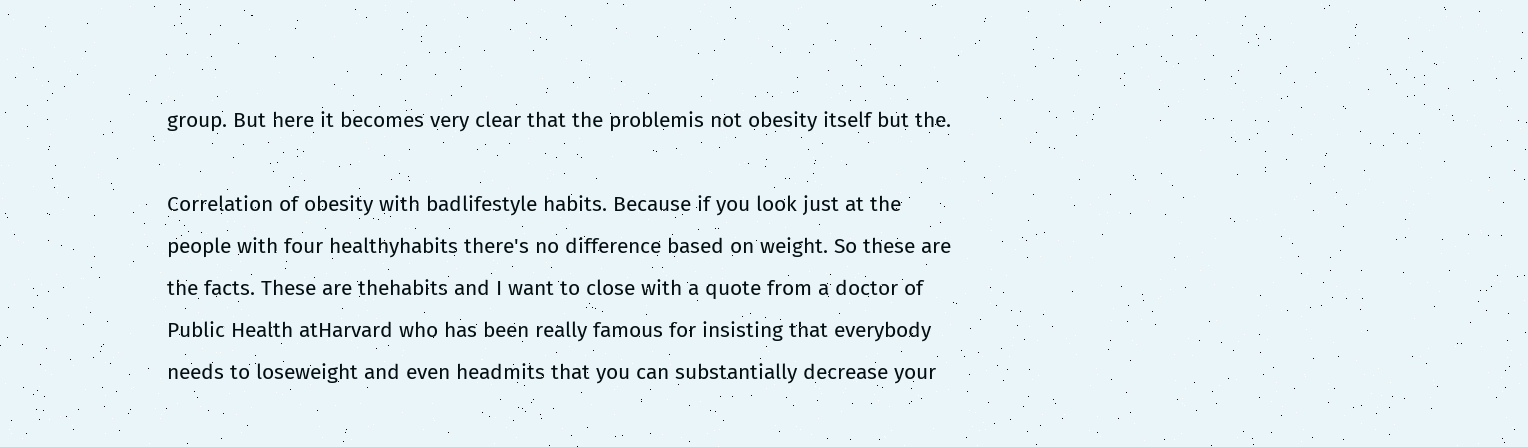group. But here it becomes very clear that the problemis not obesity itself but the.

Correlation of obesity with badlifestyle habits. Because if you look just at the people with four healthyhabits there's no difference based on weight. So these are the facts. These are thehabits and I want to close with a quote from a doctor of Public Health atHarvard who has been really famous for insisting that everybody needs to loseweight and even headmits that you can substantially decrease your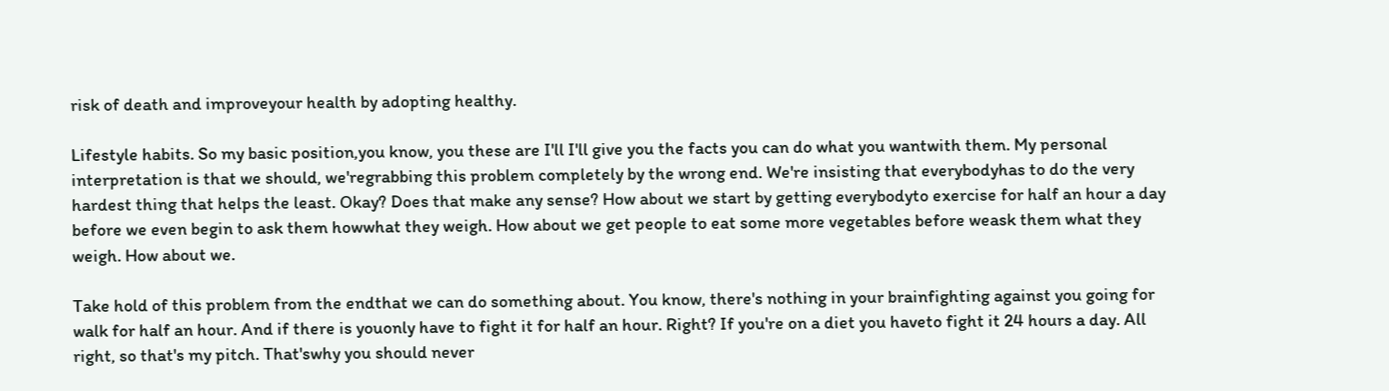risk of death and improveyour health by adopting healthy.

Lifestyle habits. So my basic position,you know, you these are I'll I'll give you the facts you can do what you wantwith them. My personal interpretation is that we should, we'regrabbing this problem completely by the wrong end. We're insisting that everybodyhas to do the very hardest thing that helps the least. Okay? Does that make any sense? How about we start by getting everybodyto exercise for half an hour a day before we even begin to ask them howwhat they weigh. How about we get people to eat some more vegetables before weask them what they weigh. How about we.

Take hold of this problem from the endthat we can do something about. You know, there's nothing in your brainfighting against you going for walk for half an hour. And if there is youonly have to fight it for half an hour. Right? If you're on a diet you haveto fight it 24 hours a day. All right, so that's my pitch. That'swhy you should never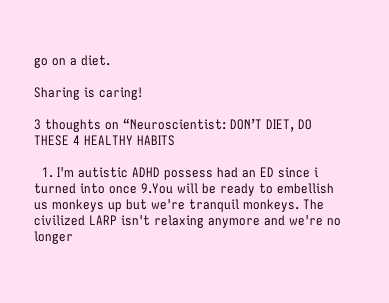go on a diet.

Sharing is caring!

3 thoughts on “Neuroscientist: DON’T DIET, DO THESE 4 HEALTHY HABITS

  1. I'm autistic ADHD possess had an ED since i turned into once 9.You will be ready to embellish us monkeys up but we're tranquil monkeys. The civilized LARP isn't relaxing anymore and we're no longer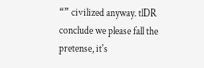“” civilized anyway. tlDR conclude we please fall the pretense, it's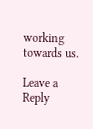working towards us.

Leave a Reply